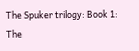The Spuker trilogy: Book 1: The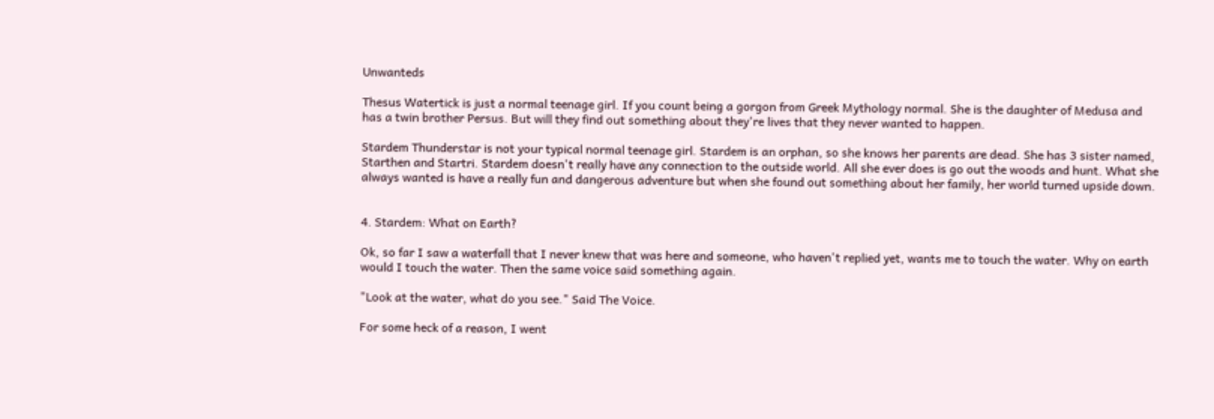Unwanteds

Thesus Watertick is just a normal teenage girl. If you count being a gorgon from Greek Mythology normal. She is the daughter of Medusa and has a twin brother Persus. But will they find out something about they're lives that they never wanted to happen.

Stardem Thunderstar is not your typical normal teenage girl. Stardem is an orphan, so she knows her parents are dead. She has 3 sister named, Starthen and Startri. Stardem doesn't really have any connection to the outside world. All she ever does is go out the woods and hunt. What she always wanted is have a really fun and dangerous adventure but when she found out something about her family, her world turned upside down.


4. Stardem: What on Earth?

Ok, so far I saw a waterfall that I never knew that was here and someone, who haven't replied yet, wants me to touch the water. Why on earth would I touch the water. Then the same voice said something again.

"Look at the water, what do you see." Said The Voice.

For some heck of a reason, I went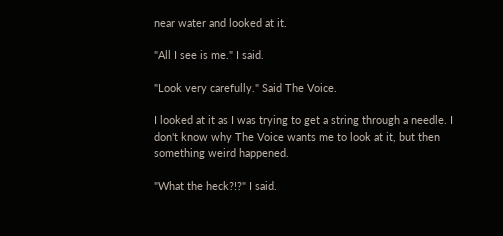near water and looked at it.

"All I see is me." I said.

"Look very carefully." Said The Voice.

I looked at it as I was trying to get a string through a needle. I don't know why The Voice wants me to look at it, but then something weird happened.

"What the heck?!?" I said.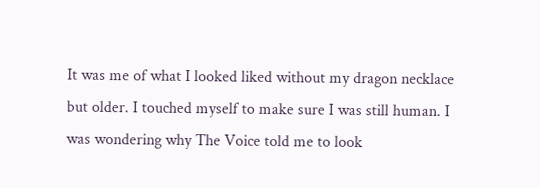It was me of what I looked liked without my dragon necklace but older. I touched myself to make sure I was still human. I was wondering why The Voice told me to look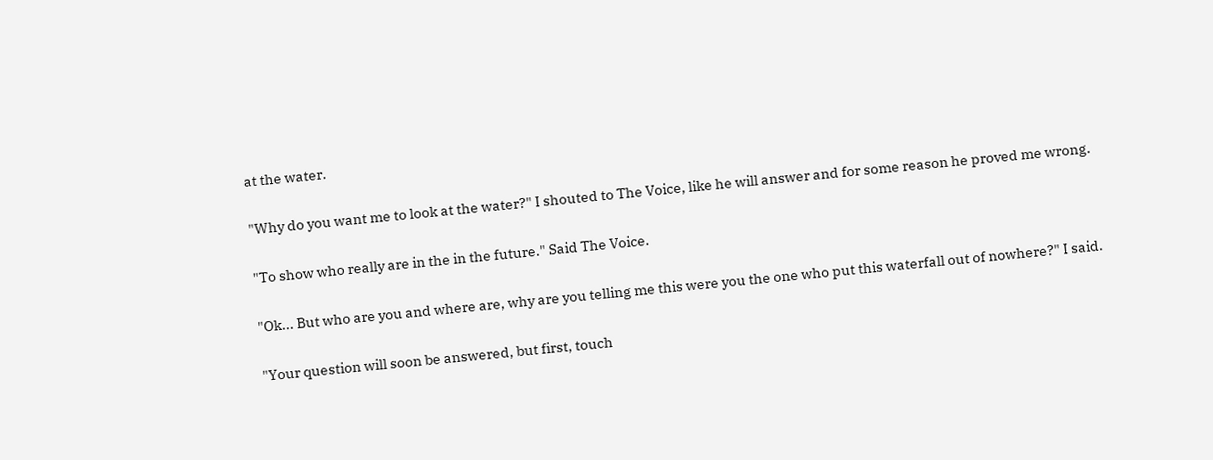at the water.

"Why do you want me to look at the water?" I shouted to The Voice, like he will answer and for some reason he proved me wrong.

"To show who really are in the in the future." Said The Voice.

"Ok... But who are you and where are, why are you telling me this were you the one who put this waterfall out of nowhere?" I said.

"Your question will soon be answered, but first, touch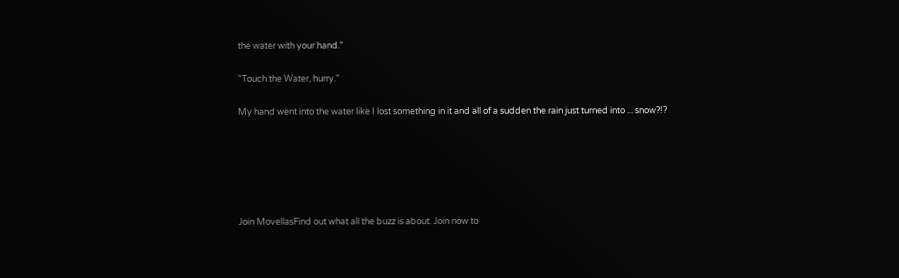the water with your hand."


"Touch the Water, hurry."


My hand went into the water like I lost something in it and all of a sudden the rain just turned into ... snow?!?









Join MovellasFind out what all the buzz is about. Join now to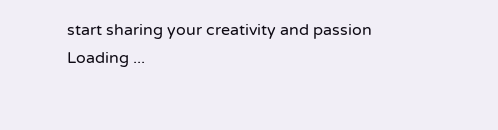start sharing your creativity and passion
Loading ...